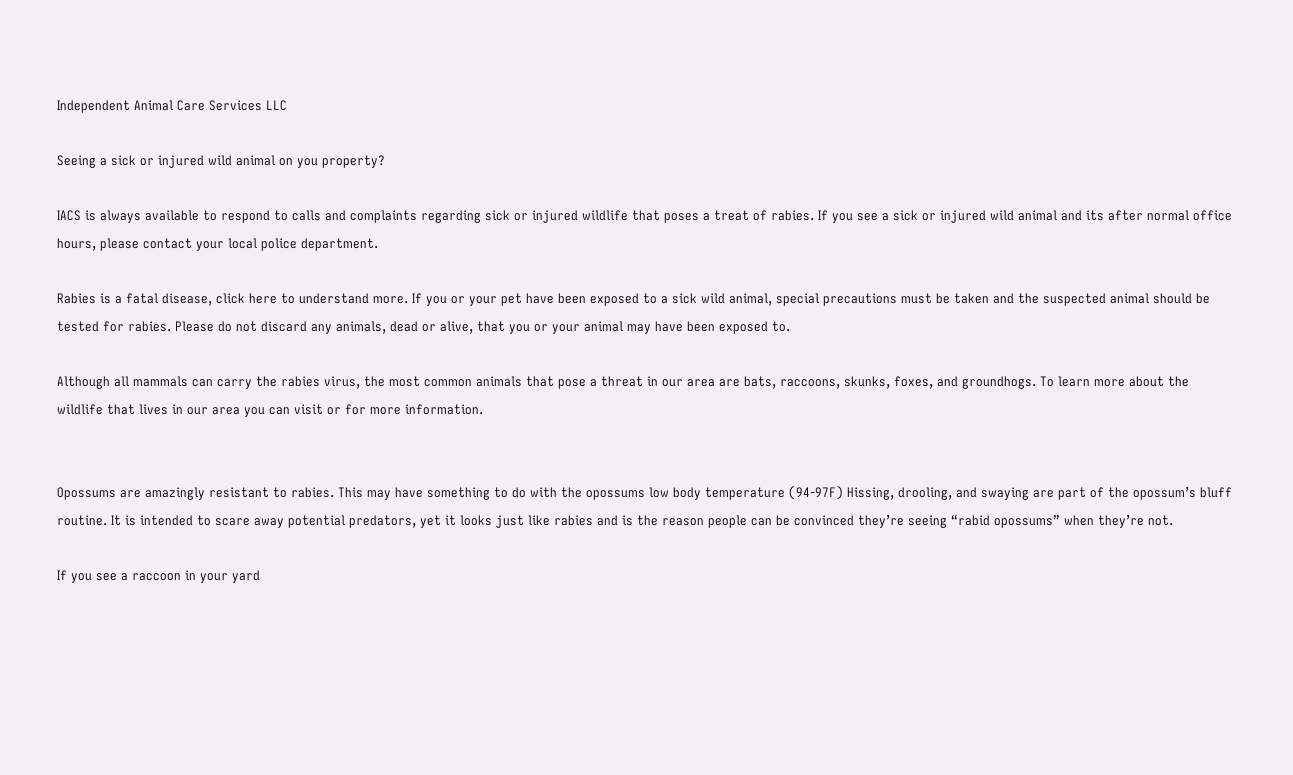Independent Animal Care Services LLC

Seeing a sick or injured wild animal on you property?

IACS is always available to respond to calls and complaints regarding sick or injured wildlife that poses a treat of rabies. If you see a sick or injured wild animal and its after normal office hours, please contact your local police department.

Rabies is a fatal disease, click here to understand more. If you or your pet have been exposed to a sick wild animal, special precautions must be taken and the suspected animal should be tested for rabies. Please do not discard any animals, dead or alive, that you or your animal may have been exposed to.

Although all mammals can carry the rabies virus, the most common animals that pose a threat in our area are bats, raccoons, skunks, foxes, and groundhogs. To learn more about the wildlife that lives in our area you can visit or for more information.


Opossums are amazingly resistant to rabies. This may have something to do with the opossums low body temperature (94-97F) Hissing, drooling, and swaying are part of the opossum’s bluff routine. It is intended to scare away potential predators, yet it looks just like rabies and is the reason people can be convinced they’re seeing “rabid opossums” when they’re not.

If you see a raccoon in your yard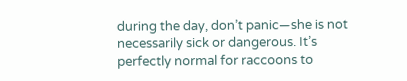during the day, don’t panic—she is not necessarily sick or dangerous. It’s perfectly normal for raccoons to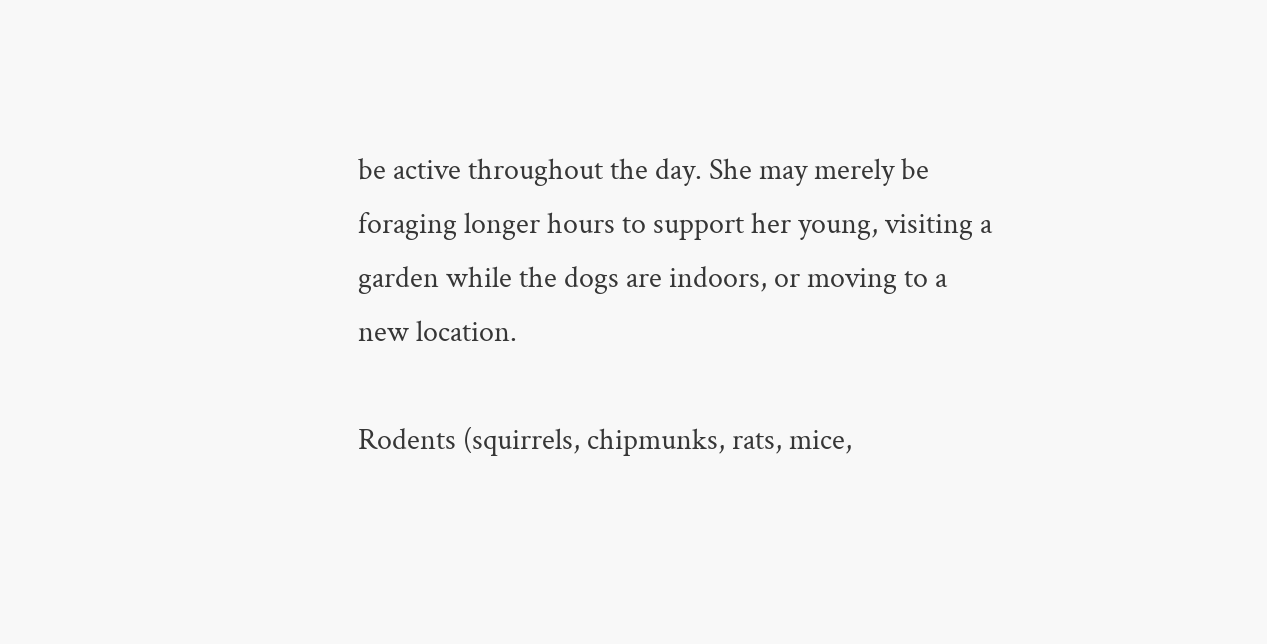be active throughout the day. She may merely be foraging longer hours to support her young, visiting a garden while the dogs are indoors, or moving to a new location.

Rodents (squirrels, chipmunks, rats, mice,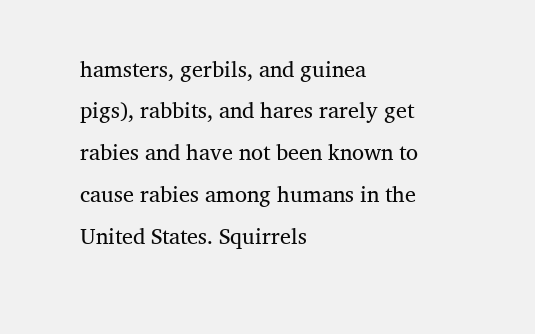hamsters, gerbils, and guinea pigs), rabbits, and hares rarely get rabies and have not been known to cause rabies among humans in the United States. Squirrels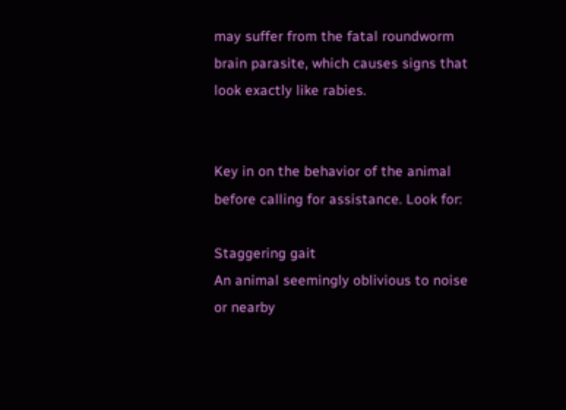may suffer from the fatal roundworm brain parasite, which causes signs that look exactly like rabies.


Key in on the behavior of the animal before calling for assistance. Look for:

Staggering gait
An animal seemingly oblivious to noise or nearby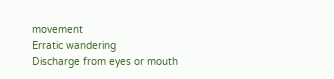movement
Erratic wandering
Discharge from eyes or mouth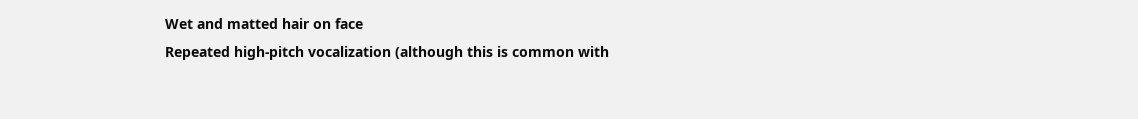Wet and matted hair on face
Repeated high-pitch vocalization (although this is common with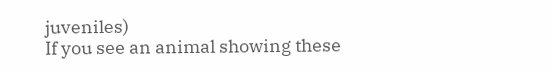juveniles)
If you see an animal showing these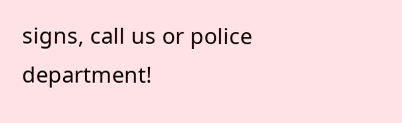signs, call us or police department!